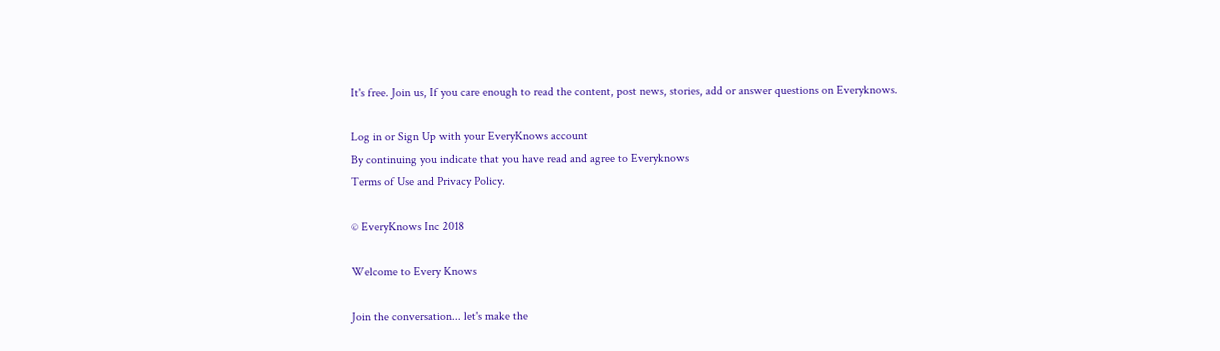It's free. Join us, If you care enough to read the content, post news, stories, add or answer questions on Everyknows.

Log in or Sign Up with your EveryKnows account
By continuing you indicate that you have read and agree to Everyknows
Terms of Use and Privacy Policy.

© EveryKnows Inc 2018

Welcome to Every Knows

Join the conversation... let's make the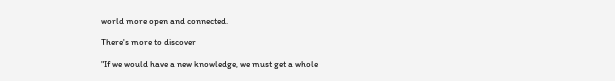world more open and connected.

There's more to discover

"If we would have a new knowledge, we must get a whole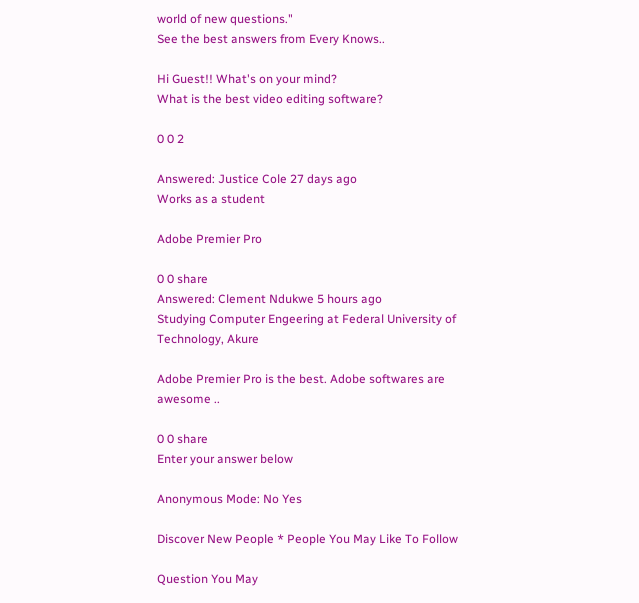world of new questions."
See the best answers from Every Knows..

Hi Guest!! What's on your mind?
What is the best video editing software?

0 0 2

Answered: Justice Cole 27 days ago
Works as a student

Adobe Premier Pro

0 0 share
Answered: Clement Ndukwe 5 hours ago
Studying Computer Engeering at Federal University of Technology, Akure

Adobe Premier Pro is the best. Adobe softwares are awesome ..

0 0 share
Enter your answer below

Anonymous Mode: No Yes

Discover New People * People You May Like To Follow

Question You May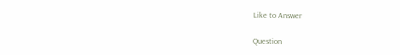Like to Answer

Question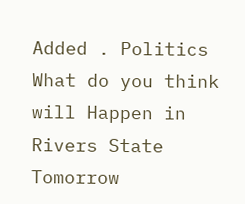Added . Politics
What do you think will Happen in Rivers State Tomorrow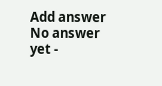Add answer No answer yet -